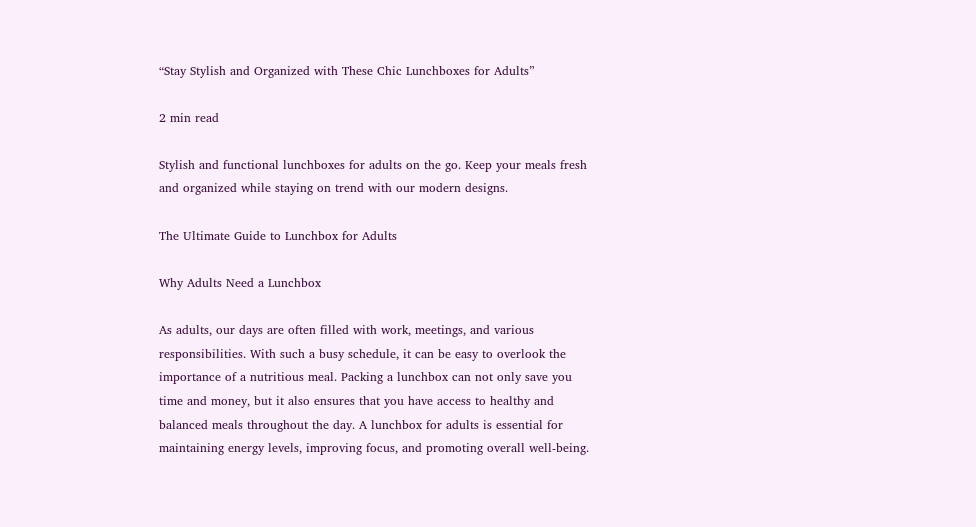“Stay Stylish and Organized with These Chic Lunchboxes for Adults”

2 min read

Stylish and functional lunchboxes for adults on the go. Keep your meals fresh and organized while staying on trend with our modern designs.

The Ultimate Guide to Lunchbox for Adults

Why Adults Need a Lunchbox

As adults, our days are often filled with work, meetings, and various responsibilities. With such a busy schedule, it can be easy to overlook the importance of a nutritious meal. Packing a lunchbox can not only save you time and money, but it also ensures that you have access to healthy and balanced meals throughout the day. A lunchbox for adults is essential for maintaining energy levels, improving focus, and promoting overall well-being.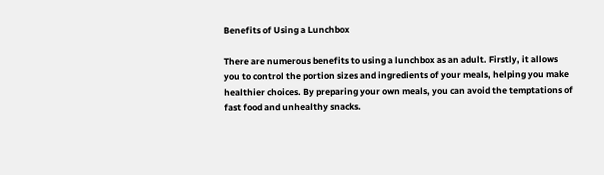Benefits of Using a Lunchbox

There are numerous benefits to using a lunchbox as an adult. Firstly, it allows you to control the portion sizes and ingredients of your meals, helping you make healthier choices. By preparing your own meals, you can avoid the temptations of fast food and unhealthy snacks.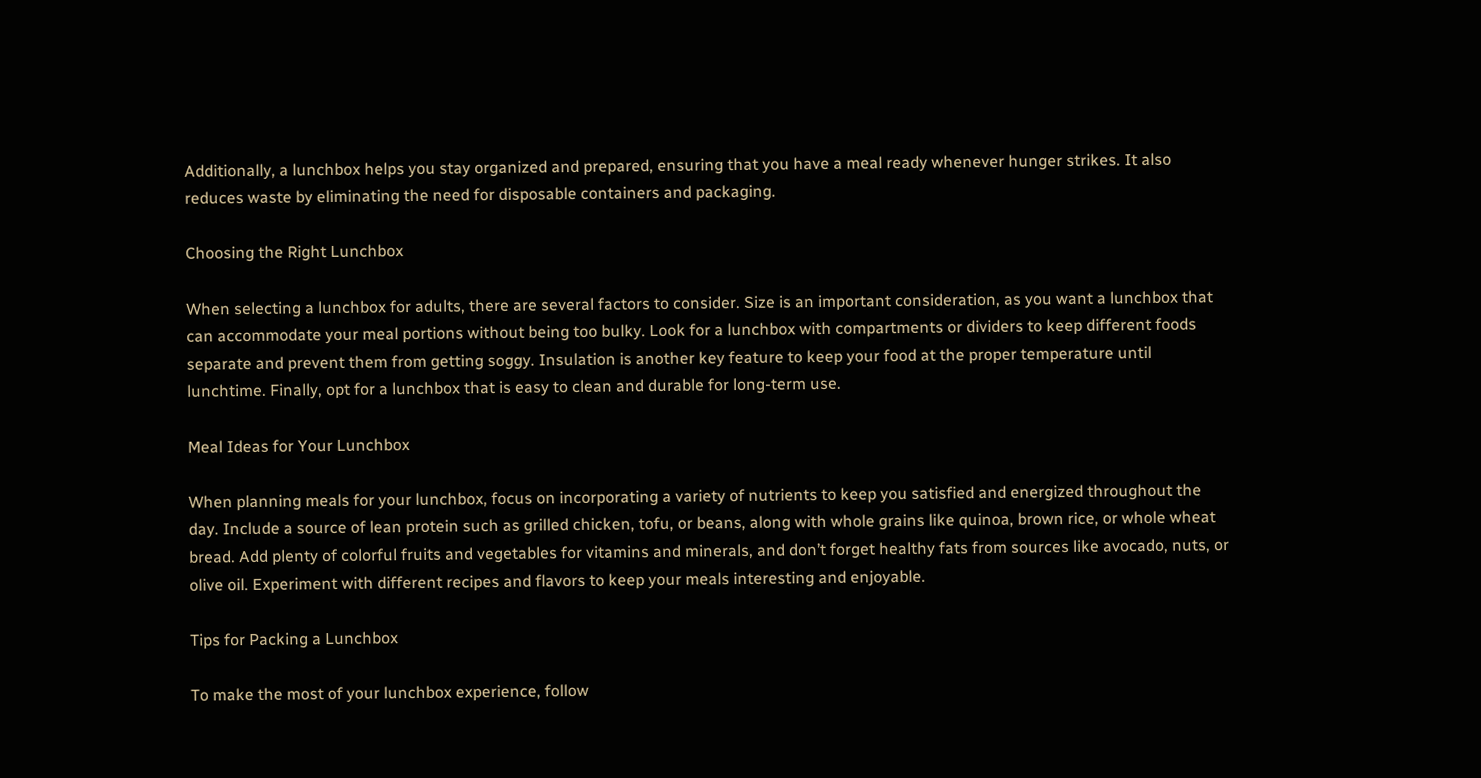Additionally, a lunchbox helps you stay organized and prepared, ensuring that you have a meal ready whenever hunger strikes. It also reduces waste by eliminating the need for disposable containers and packaging.

Choosing the Right Lunchbox

When selecting a lunchbox for adults, there are several factors to consider. Size is an important consideration, as you want a lunchbox that can accommodate your meal portions without being too bulky. Look for a lunchbox with compartments or dividers to keep different foods separate and prevent them from getting soggy. Insulation is another key feature to keep your food at the proper temperature until lunchtime. Finally, opt for a lunchbox that is easy to clean and durable for long-term use.

Meal Ideas for Your Lunchbox

When planning meals for your lunchbox, focus on incorporating a variety of nutrients to keep you satisfied and energized throughout the day. Include a source of lean protein such as grilled chicken, tofu, or beans, along with whole grains like quinoa, brown rice, or whole wheat bread. Add plenty of colorful fruits and vegetables for vitamins and minerals, and don’t forget healthy fats from sources like avocado, nuts, or olive oil. Experiment with different recipes and flavors to keep your meals interesting and enjoyable.

Tips for Packing a Lunchbox

To make the most of your lunchbox experience, follow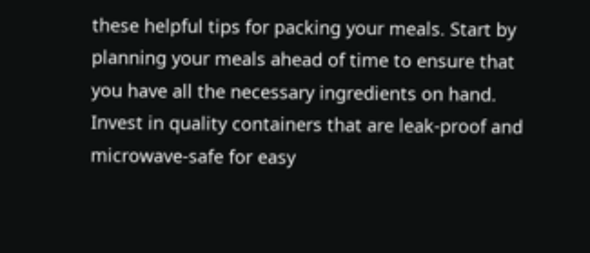these helpful tips for packing your meals. Start by planning your meals ahead of time to ensure that you have all the necessary ingredients on hand. Invest in quality containers that are leak-proof and microwave-safe for easy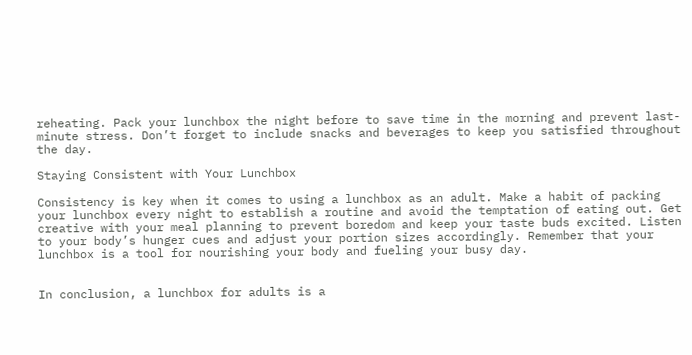reheating. Pack your lunchbox the night before to save time in the morning and prevent last-minute stress. Don’t forget to include snacks and beverages to keep you satisfied throughout the day.

Staying Consistent with Your Lunchbox

Consistency is key when it comes to using a lunchbox as an adult. Make a habit of packing your lunchbox every night to establish a routine and avoid the temptation of eating out. Get creative with your meal planning to prevent boredom and keep your taste buds excited. Listen to your body’s hunger cues and adjust your portion sizes accordingly. Remember that your lunchbox is a tool for nourishing your body and fueling your busy day.


In conclusion, a lunchbox for adults is a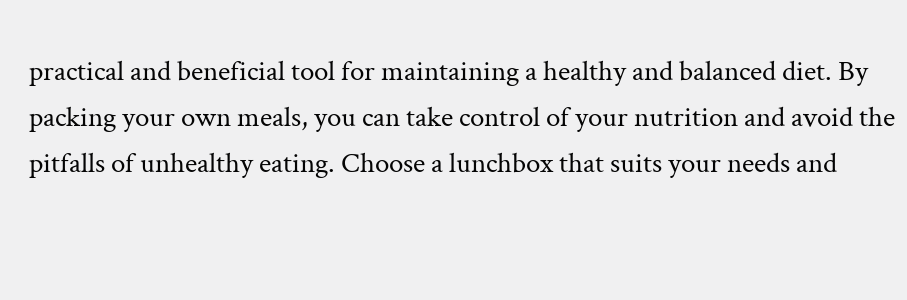practical and beneficial tool for maintaining a healthy and balanced diet. By packing your own meals, you can take control of your nutrition and avoid the pitfalls of unhealthy eating. Choose a lunchbox that suits your needs and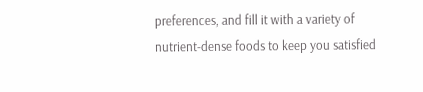preferences, and fill it with a variety of nutrient-dense foods to keep you satisfied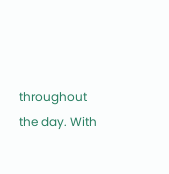throughout the day. With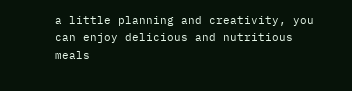a little planning and creativity, you can enjoy delicious and nutritious meals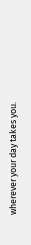wherever your day takes you.